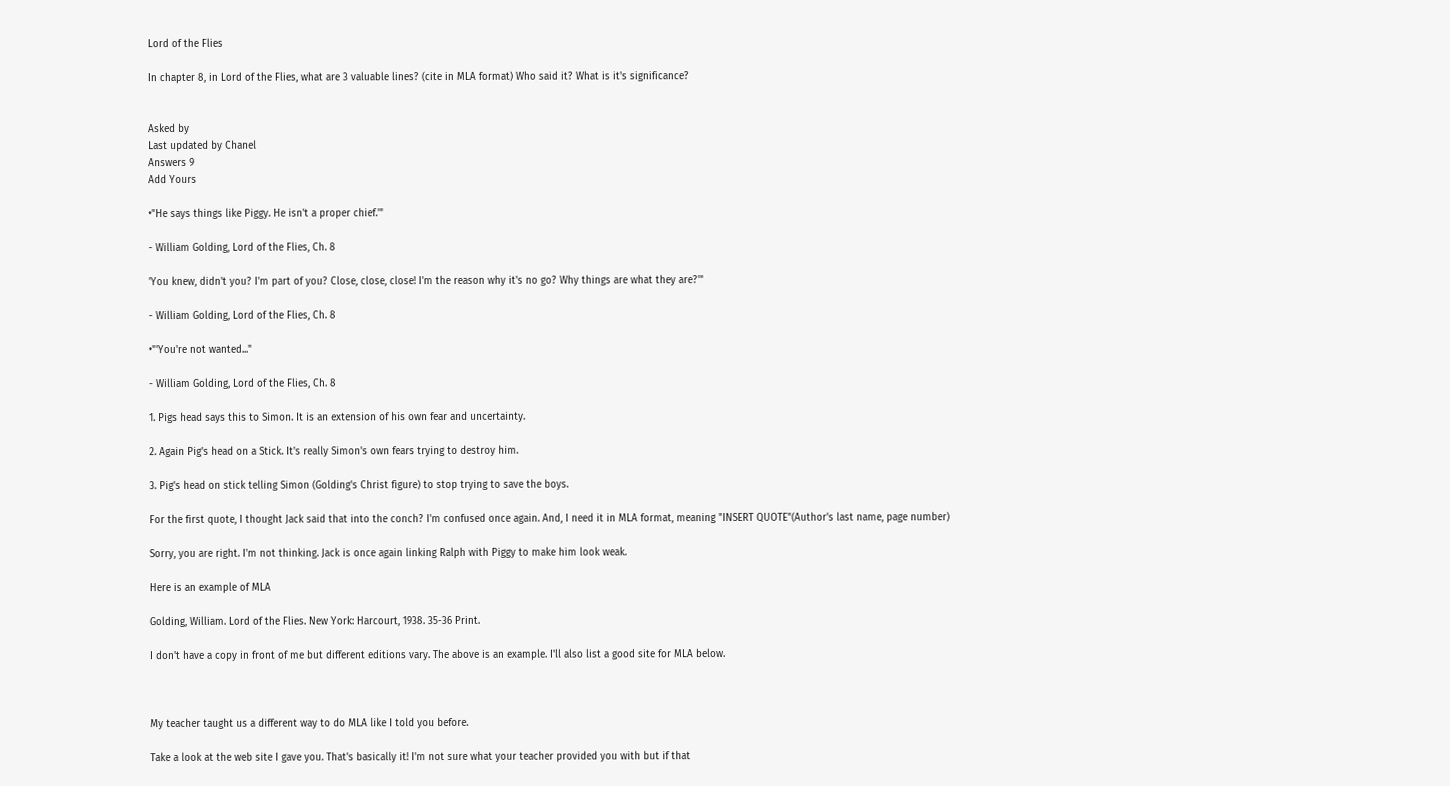Lord of the Flies

In chapter 8, in Lord of the Flies, what are 3 valuable lines? (cite in MLA format) Who said it? What is it's significance?


Asked by
Last updated by Chanel
Answers 9
Add Yours

•"He says things like Piggy. He isn't a proper chief.'"

- William Golding, Lord of the Flies, Ch. 8

'You knew, didn't you? I'm part of you? Close, close, close! I'm the reason why it's no go? Why things are what they are?'"

- William Golding, Lord of the Flies, Ch. 8

•"'You're not wanted..."

- William Golding, Lord of the Flies, Ch. 8

1. Pigs head says this to Simon. It is an extension of his own fear and uncertainty.

2. Again Pig's head on a Stick. It's really Simon's own fears trying to destroy him.

3. Pig's head on stick telling Simon (Golding's Christ figure) to stop trying to save the boys.

For the first quote, I thought Jack said that into the conch? I'm confused once again. And, I need it in MLA format, meaning "INSERT QUOTE"(Author's last name, page number)

Sorry, you are right. I'm not thinking. Jack is once again linking Ralph with Piggy to make him look weak.

Here is an example of MLA

Golding, William. Lord of the Flies. New York: Harcourt, 1938. 35-36 Print.

I don't have a copy in front of me but different editions vary. The above is an example. I'll also list a good site for MLA below.



My teacher taught us a different way to do MLA like I told you before.

Take a look at the web site I gave you. That's basically it! I'm not sure what your teacher provided you with but if that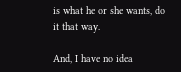is what he or she wants, do it that way.

And, I have no idea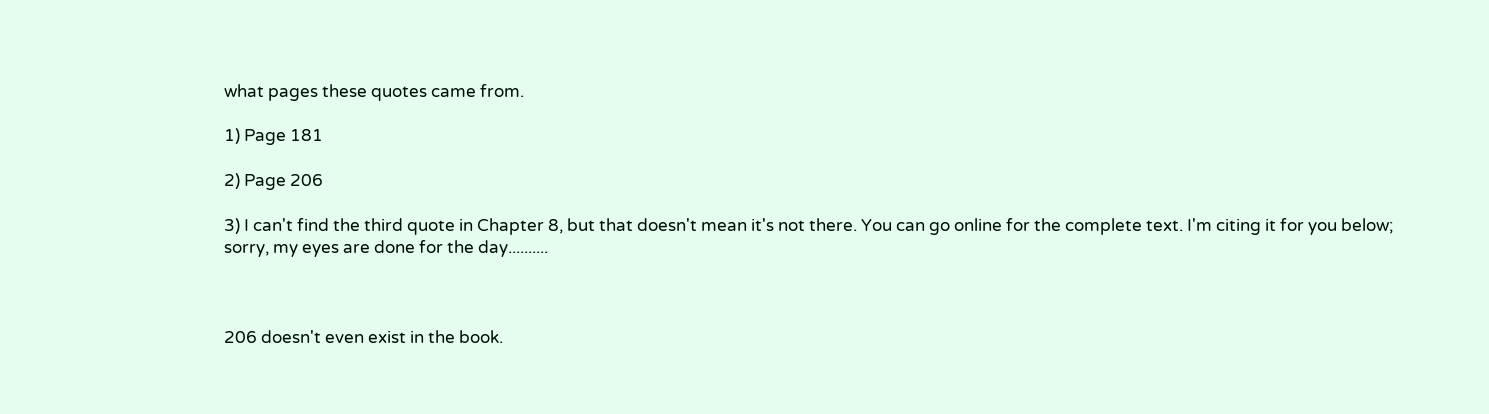what pages these quotes came from.

1) Page 181

2) Page 206

3) I can't find the third quote in Chapter 8, but that doesn't mean it's not there. You can go online for the complete text. I'm citing it for you below; sorry, my eyes are done for the day..........



206 doesn't even exist in the book.